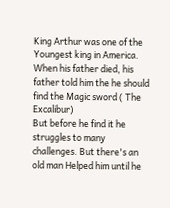King Arthur was one of the Youngest king in America. When his father died, his father told him the he should find the Magic sword ( The Excalibur)
But before he find it he struggles to many challenges. But there's an old man Helped him until he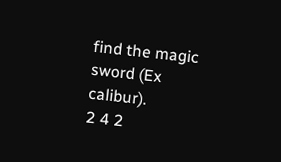find the magic sword (Ex calibur).
2 4 2